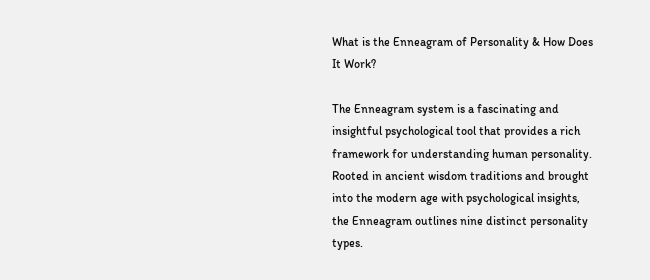What is the Enneagram of Personality & How Does It Work?

The Enneagram system is a fascinating and insightful psychological tool that provides a rich framework for understanding human personality. Rooted in ancient wisdom traditions and brought into the modern age with psychological insights, the Enneagram outlines nine distinct personality types.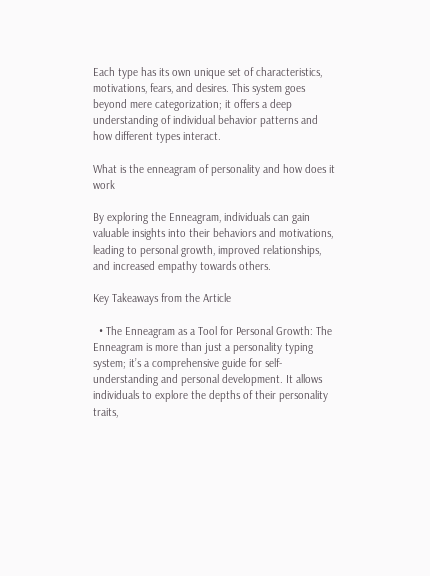Each type has its own unique set of characteristics, motivations, fears, and desires. This system goes beyond mere categorization; it offers a deep understanding of individual behavior patterns and how different types interact.

What is the enneagram of personality and how does it work

By exploring the Enneagram, individuals can gain valuable insights into their behaviors and motivations, leading to personal growth, improved relationships, and increased empathy towards others.

Key Takeaways from the Article

  • The Enneagram as a Tool for Personal Growth: The Enneagram is more than just a personality typing system; it’s a comprehensive guide for self-understanding and personal development. It allows individuals to explore the depths of their personality traits,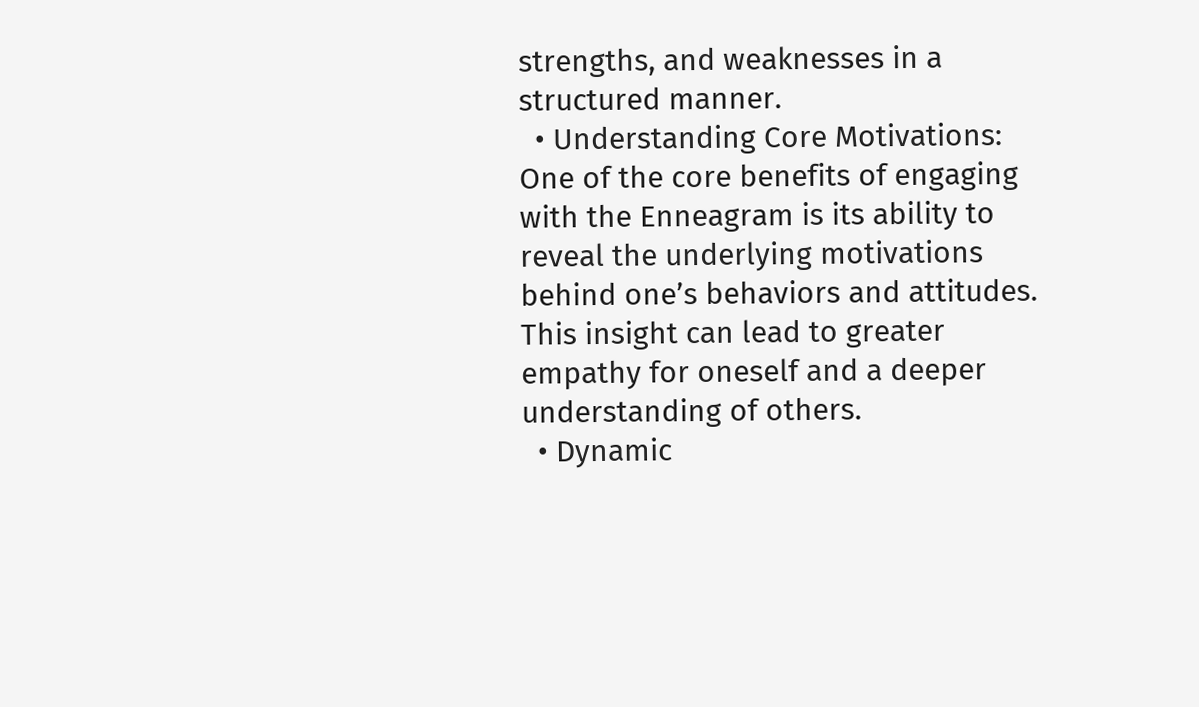strengths, and weaknesses in a structured manner.
  • Understanding Core Motivations: One of the core benefits of engaging with the Enneagram is its ability to reveal the underlying motivations behind one’s behaviors and attitudes. This insight can lead to greater empathy for oneself and a deeper understanding of others.
  • Dynamic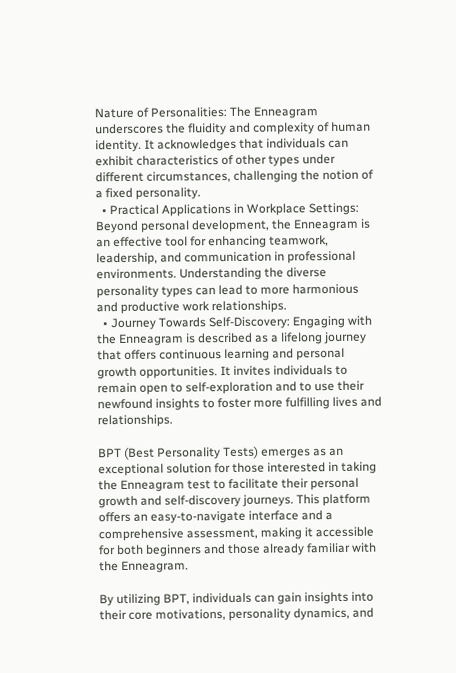Nature of Personalities: The Enneagram underscores the fluidity and complexity of human identity. It acknowledges that individuals can exhibit characteristics of other types under different circumstances, challenging the notion of a fixed personality.
  • Practical Applications in Workplace Settings: Beyond personal development, the Enneagram is an effective tool for enhancing teamwork, leadership, and communication in professional environments. Understanding the diverse personality types can lead to more harmonious and productive work relationships.
  • Journey Towards Self-Discovery: Engaging with the Enneagram is described as a lifelong journey that offers continuous learning and personal growth opportunities. It invites individuals to remain open to self-exploration and to use their newfound insights to foster more fulfilling lives and relationships.

BPT (Best Personality Tests) emerges as an exceptional solution for those interested in taking the Enneagram test to facilitate their personal growth and self-discovery journeys. This platform offers an easy-to-navigate interface and a comprehensive assessment, making it accessible for both beginners and those already familiar with the Enneagram.

By utilizing BPT, individuals can gain insights into their core motivations, personality dynamics, and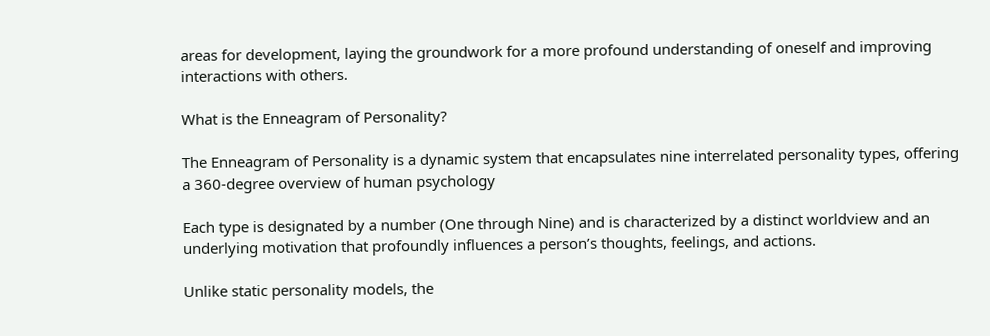areas for development, laying the groundwork for a more profound understanding of oneself and improving interactions with others.

What is the Enneagram of Personality?

The Enneagram of Personality is a dynamic system that encapsulates nine interrelated personality types, offering a 360-degree overview of human psychology

Each type is designated by a number (One through Nine) and is characterized by a distinct worldview and an underlying motivation that profoundly influences a person’s thoughts, feelings, and actions.

Unlike static personality models, the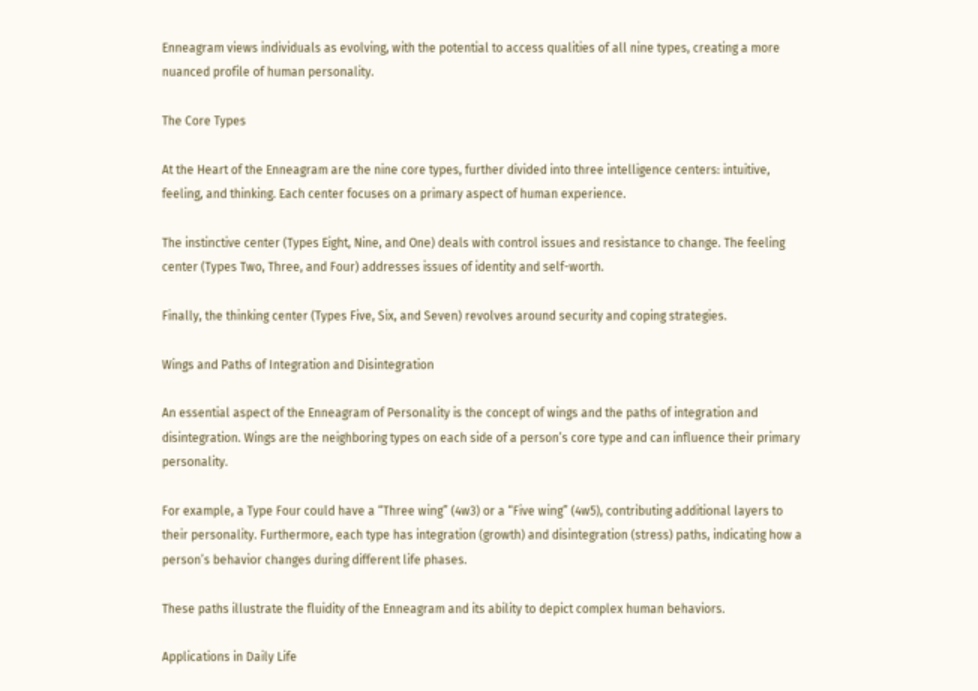Enneagram views individuals as evolving, with the potential to access qualities of all nine types, creating a more nuanced profile of human personality.

The Core Types

At the Heart of the Enneagram are the nine core types, further divided into three intelligence centers: intuitive, feeling, and thinking. Each center focuses on a primary aspect of human experience.

The instinctive center (Types Eight, Nine, and One) deals with control issues and resistance to change. The feeling center (Types Two, Three, and Four) addresses issues of identity and self-worth.

Finally, the thinking center (Types Five, Six, and Seven) revolves around security and coping strategies.

Wings and Paths of Integration and Disintegration

An essential aspect of the Enneagram of Personality is the concept of wings and the paths of integration and disintegration. Wings are the neighboring types on each side of a person’s core type and can influence their primary personality.

For example, a Type Four could have a “Three wing” (4w3) or a “Five wing” (4w5), contributing additional layers to their personality. Furthermore, each type has integration (growth) and disintegration (stress) paths, indicating how a person’s behavior changes during different life phases.

These paths illustrate the fluidity of the Enneagram and its ability to depict complex human behaviors.

Applications in Daily Life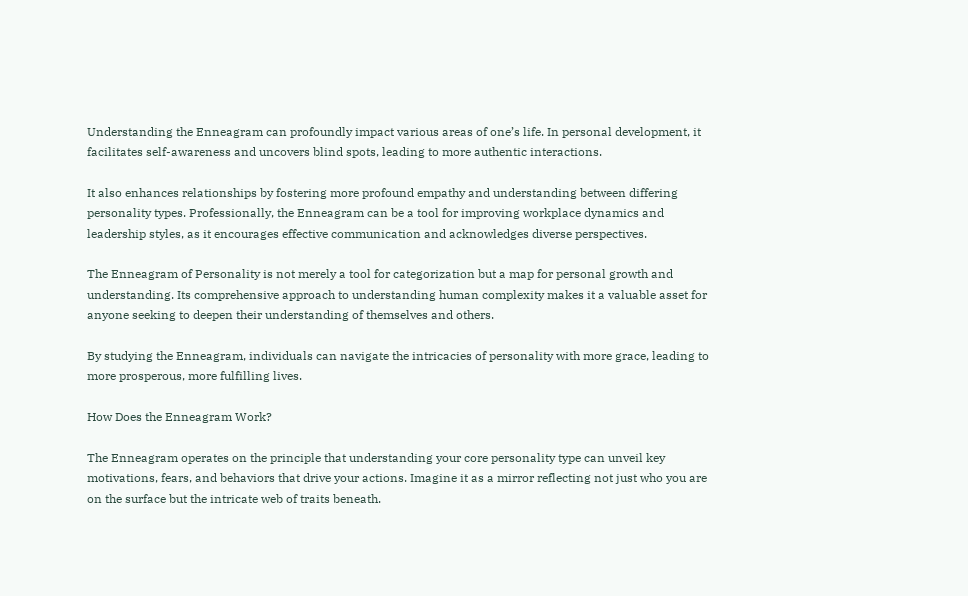Understanding the Enneagram can profoundly impact various areas of one’s life. In personal development, it facilitates self-awareness and uncovers blind spots, leading to more authentic interactions.

It also enhances relationships by fostering more profound empathy and understanding between differing personality types. Professionally, the Enneagram can be a tool for improving workplace dynamics and leadership styles, as it encourages effective communication and acknowledges diverse perspectives.

The Enneagram of Personality is not merely a tool for categorization but a map for personal growth and understanding. Its comprehensive approach to understanding human complexity makes it a valuable asset for anyone seeking to deepen their understanding of themselves and others.

By studying the Enneagram, individuals can navigate the intricacies of personality with more grace, leading to more prosperous, more fulfilling lives.

How Does the Enneagram Work?

The Enneagram operates on the principle that understanding your core personality type can unveil key motivations, fears, and behaviors that drive your actions. Imagine it as a mirror reflecting not just who you are on the surface but the intricate web of traits beneath.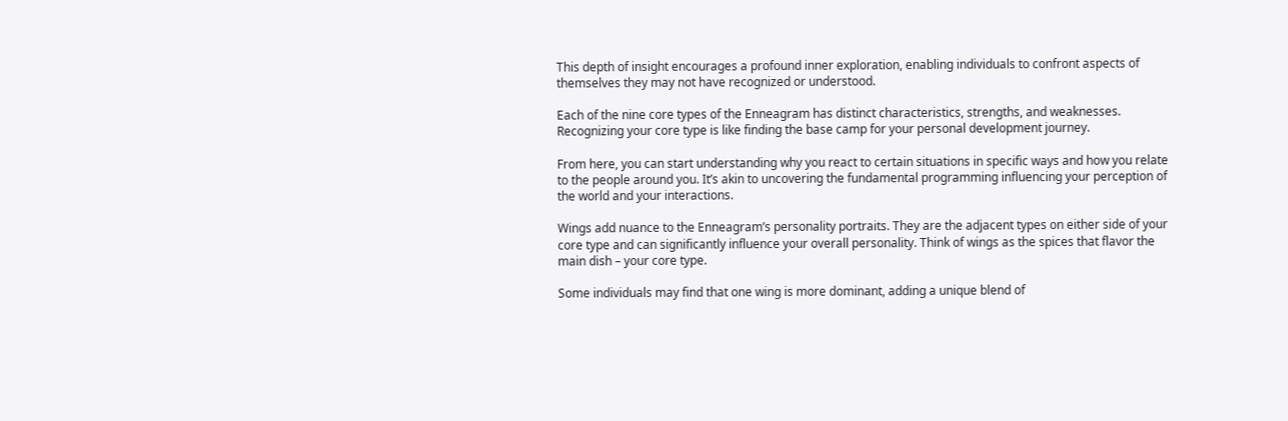This depth of insight encourages a profound inner exploration, enabling individuals to confront aspects of themselves they may not have recognized or understood.

Each of the nine core types of the Enneagram has distinct characteristics, strengths, and weaknesses. Recognizing your core type is like finding the base camp for your personal development journey.

From here, you can start understanding why you react to certain situations in specific ways and how you relate to the people around you. It’s akin to uncovering the fundamental programming influencing your perception of the world and your interactions.

Wings add nuance to the Enneagram’s personality portraits. They are the adjacent types on either side of your core type and can significantly influence your overall personality. Think of wings as the spices that flavor the main dish – your core type.

Some individuals may find that one wing is more dominant, adding a unique blend of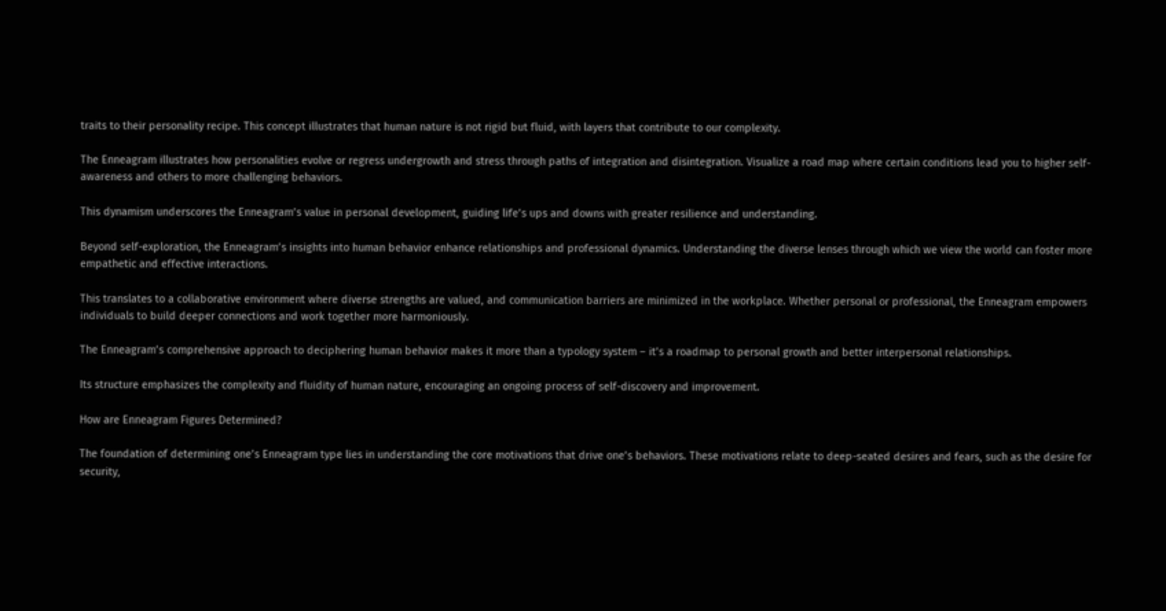traits to their personality recipe. This concept illustrates that human nature is not rigid but fluid, with layers that contribute to our complexity.

The Enneagram illustrates how personalities evolve or regress undergrowth and stress through paths of integration and disintegration. Visualize a road map where certain conditions lead you to higher self-awareness and others to more challenging behaviors.

This dynamism underscores the Enneagram’s value in personal development, guiding life’s ups and downs with greater resilience and understanding.

Beyond self-exploration, the Enneagram’s insights into human behavior enhance relationships and professional dynamics. Understanding the diverse lenses through which we view the world can foster more empathetic and effective interactions.

This translates to a collaborative environment where diverse strengths are valued, and communication barriers are minimized in the workplace. Whether personal or professional, the Enneagram empowers individuals to build deeper connections and work together more harmoniously.

The Enneagram’s comprehensive approach to deciphering human behavior makes it more than a typology system – it’s a roadmap to personal growth and better interpersonal relationships.

Its structure emphasizes the complexity and fluidity of human nature, encouraging an ongoing process of self-discovery and improvement.

How are Enneagram Figures Determined?

The foundation of determining one’s Enneagram type lies in understanding the core motivations that drive one’s behaviors. These motivations relate to deep-seated desires and fears, such as the desire for security,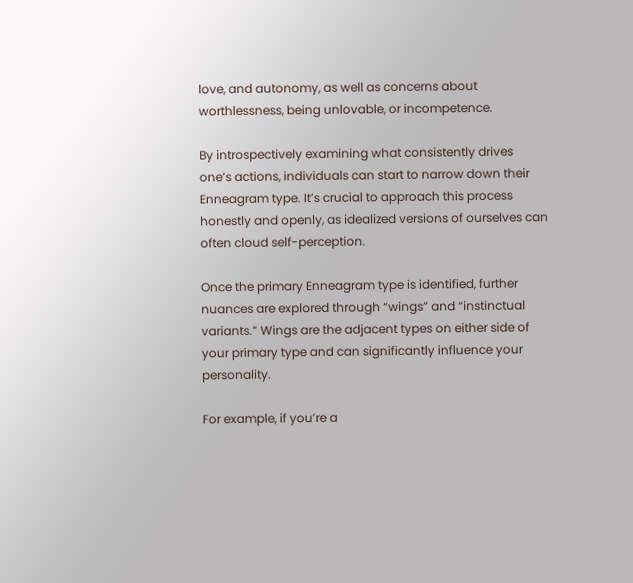love, and autonomy, as well as concerns about worthlessness, being unlovable, or incompetence.

By introspectively examining what consistently drives one’s actions, individuals can start to narrow down their Enneagram type. It’s crucial to approach this process honestly and openly, as idealized versions of ourselves can often cloud self-perception.

Once the primary Enneagram type is identified, further nuances are explored through “wings” and “instinctual variants.” Wings are the adjacent types on either side of your primary type and can significantly influence your personality.

For example, if you’re a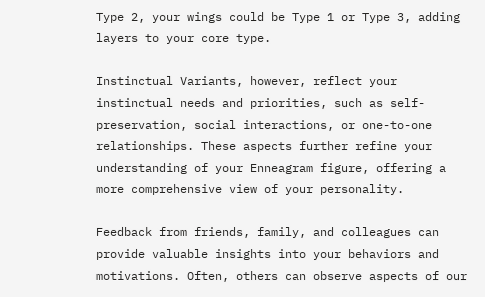Type 2, your wings could be Type 1 or Type 3, adding layers to your core type.

Instinctual Variants, however, reflect your instinctual needs and priorities, such as self-preservation, social interactions, or one-to-one relationships. These aspects further refine your understanding of your Enneagram figure, offering a more comprehensive view of your personality.

Feedback from friends, family, and colleagues can provide valuable insights into your behaviors and motivations. Often, others can observe aspects of our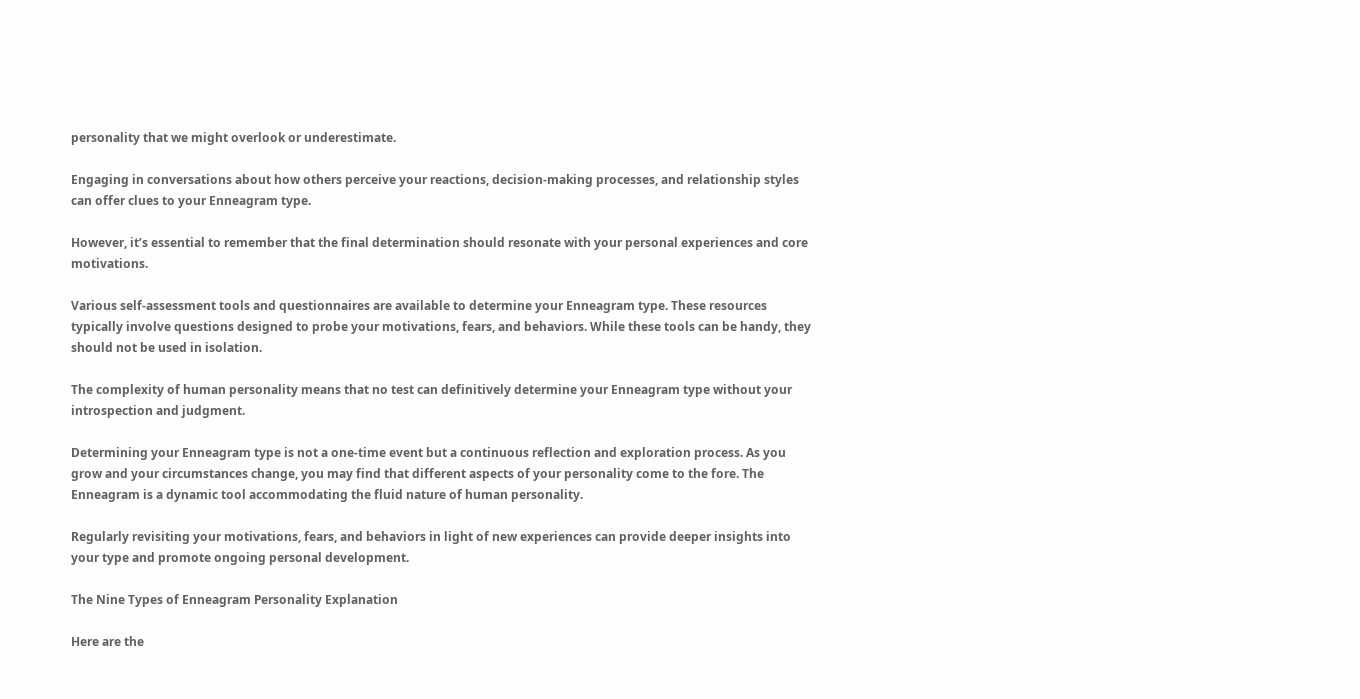personality that we might overlook or underestimate.

Engaging in conversations about how others perceive your reactions, decision-making processes, and relationship styles can offer clues to your Enneagram type.

However, it’s essential to remember that the final determination should resonate with your personal experiences and core motivations.

Various self-assessment tools and questionnaires are available to determine your Enneagram type. These resources typically involve questions designed to probe your motivations, fears, and behaviors. While these tools can be handy, they should not be used in isolation.

The complexity of human personality means that no test can definitively determine your Enneagram type without your introspection and judgment.

Determining your Enneagram type is not a one-time event but a continuous reflection and exploration process. As you grow and your circumstances change, you may find that different aspects of your personality come to the fore. The Enneagram is a dynamic tool accommodating the fluid nature of human personality.

Regularly revisiting your motivations, fears, and behaviors in light of new experiences can provide deeper insights into your type and promote ongoing personal development.

The Nine Types of Enneagram Personality Explanation

Here are the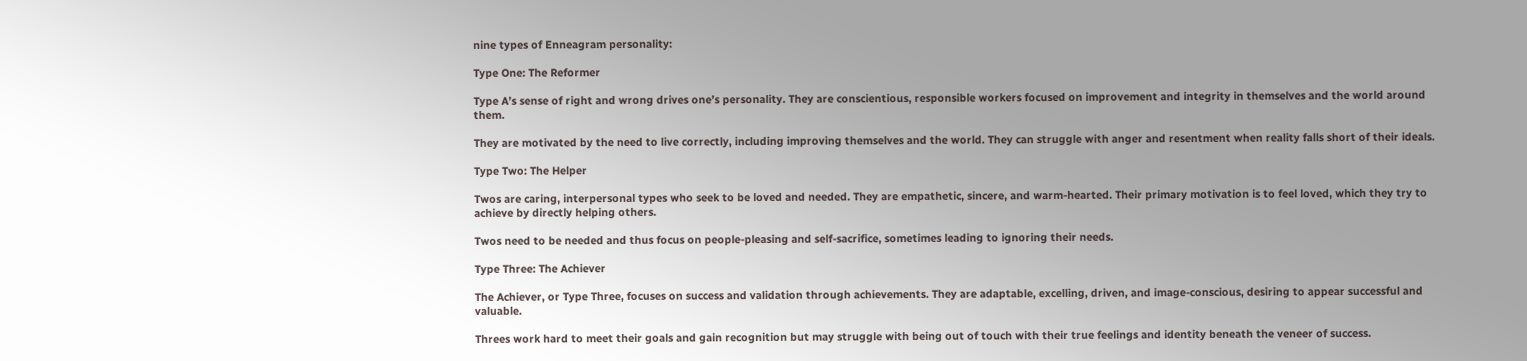nine types of Enneagram personality:

Type One: The Reformer

Type A’s sense of right and wrong drives one’s personality. They are conscientious, responsible workers focused on improvement and integrity in themselves and the world around them.

They are motivated by the need to live correctly, including improving themselves and the world. They can struggle with anger and resentment when reality falls short of their ideals.

Type Two: The Helper

Twos are caring, interpersonal types who seek to be loved and needed. They are empathetic, sincere, and warm-hearted. Their primary motivation is to feel loved, which they try to achieve by directly helping others.

Twos need to be needed and thus focus on people-pleasing and self-sacrifice, sometimes leading to ignoring their needs.

Type Three: The Achiever

The Achiever, or Type Three, focuses on success and validation through achievements. They are adaptable, excelling, driven, and image-conscious, desiring to appear successful and valuable.

Threes work hard to meet their goals and gain recognition but may struggle with being out of touch with their true feelings and identity beneath the veneer of success.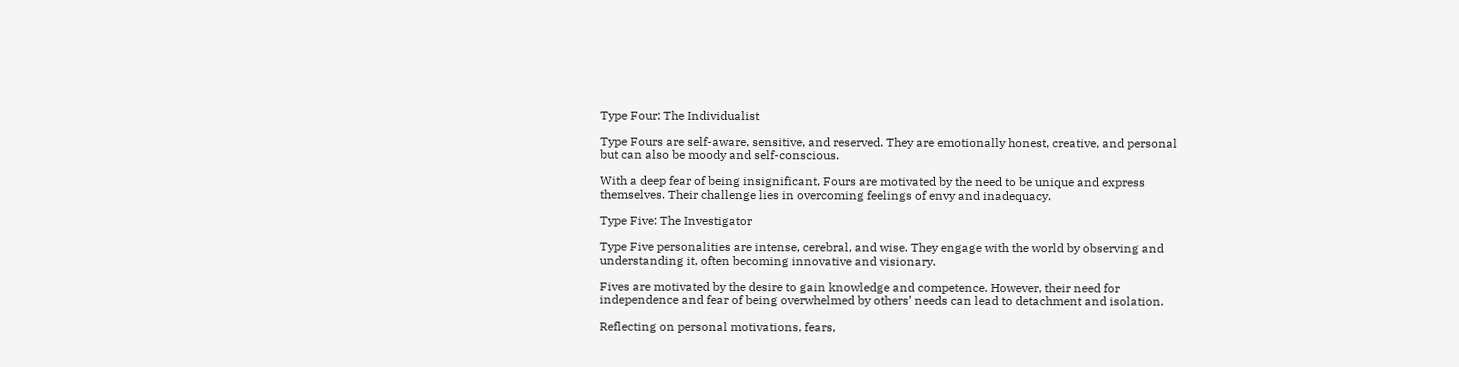Type Four: The Individualist

Type Fours are self-aware, sensitive, and reserved. They are emotionally honest, creative, and personal but can also be moody and self-conscious.

With a deep fear of being insignificant, Fours are motivated by the need to be unique and express themselves. Their challenge lies in overcoming feelings of envy and inadequacy.

Type Five: The Investigator

Type Five personalities are intense, cerebral, and wise. They engage with the world by observing and understanding it, often becoming innovative and visionary.

Fives are motivated by the desire to gain knowledge and competence. However, their need for independence and fear of being overwhelmed by others’ needs can lead to detachment and isolation.

Reflecting on personal motivations, fears,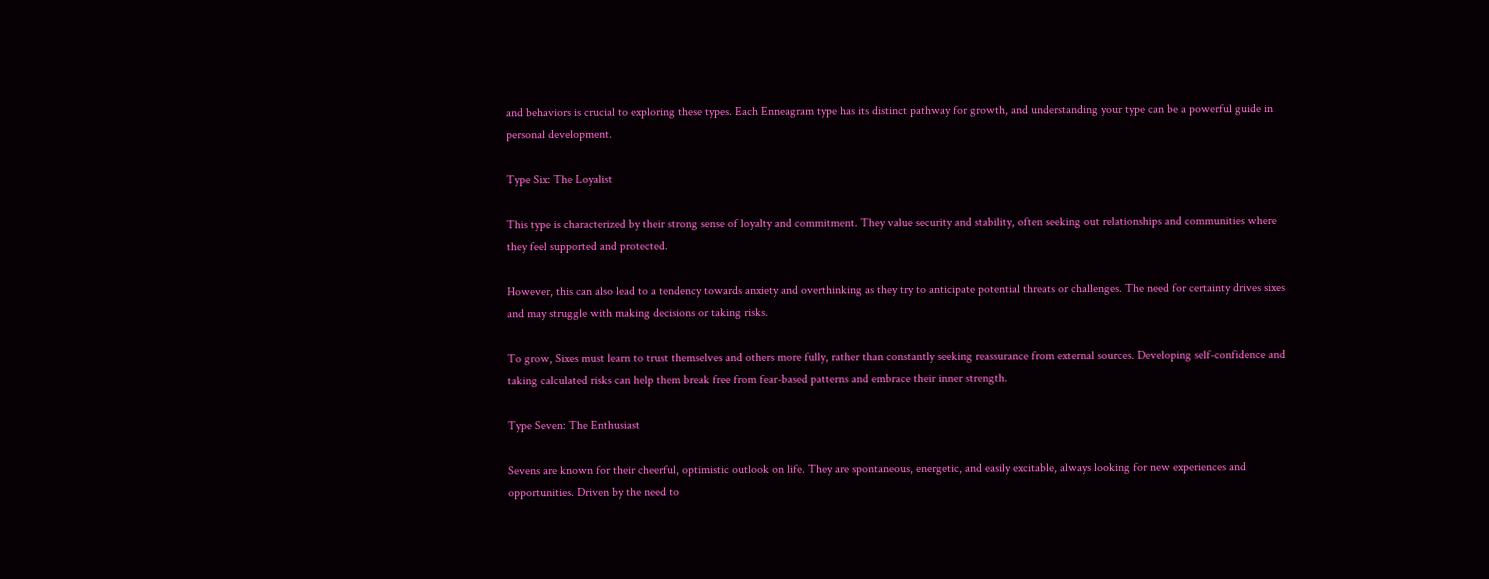and behaviors is crucial to exploring these types. Each Enneagram type has its distinct pathway for growth, and understanding your type can be a powerful guide in personal development.

Type Six: The Loyalist

This type is characterized by their strong sense of loyalty and commitment. They value security and stability, often seeking out relationships and communities where they feel supported and protected.

However, this can also lead to a tendency towards anxiety and overthinking as they try to anticipate potential threats or challenges. The need for certainty drives sixes and may struggle with making decisions or taking risks.

To grow, Sixes must learn to trust themselves and others more fully, rather than constantly seeking reassurance from external sources. Developing self-confidence and taking calculated risks can help them break free from fear-based patterns and embrace their inner strength.

Type Seven: The Enthusiast

Sevens are known for their cheerful, optimistic outlook on life. They are spontaneous, energetic, and easily excitable, always looking for new experiences and opportunities. Driven by the need to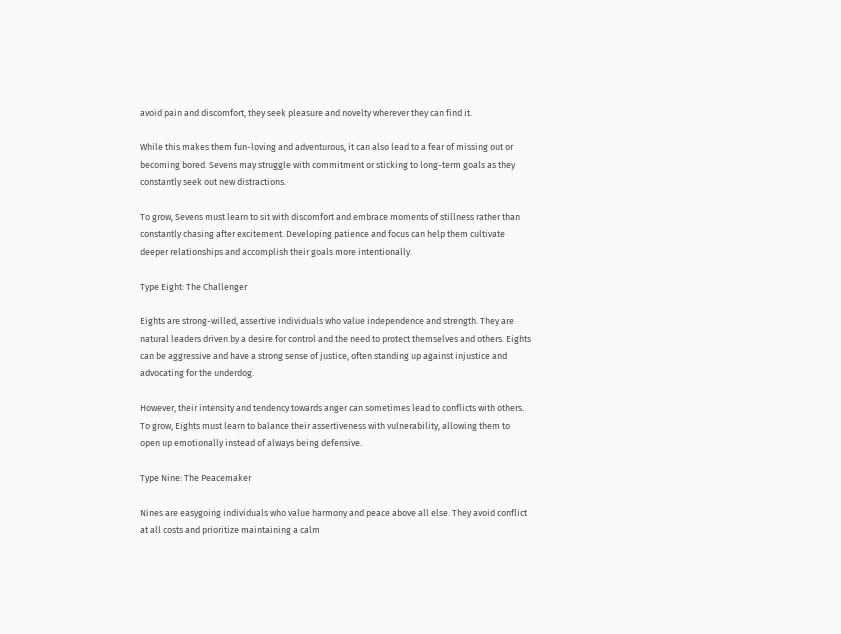avoid pain and discomfort, they seek pleasure and novelty wherever they can find it.

While this makes them fun-loving and adventurous, it can also lead to a fear of missing out or becoming bored. Sevens may struggle with commitment or sticking to long-term goals as they constantly seek out new distractions.

To grow, Sevens must learn to sit with discomfort and embrace moments of stillness rather than constantly chasing after excitement. Developing patience and focus can help them cultivate deeper relationships and accomplish their goals more intentionally.

Type Eight: The Challenger

Eights are strong-willed, assertive individuals who value independence and strength. They are natural leaders driven by a desire for control and the need to protect themselves and others. Eights can be aggressive and have a strong sense of justice, often standing up against injustice and advocating for the underdog.

However, their intensity and tendency towards anger can sometimes lead to conflicts with others. To grow, Eights must learn to balance their assertiveness with vulnerability, allowing them to open up emotionally instead of always being defensive.

Type Nine: The Peacemaker

Nines are easygoing individuals who value harmony and peace above all else. They avoid conflict at all costs and prioritize maintaining a calm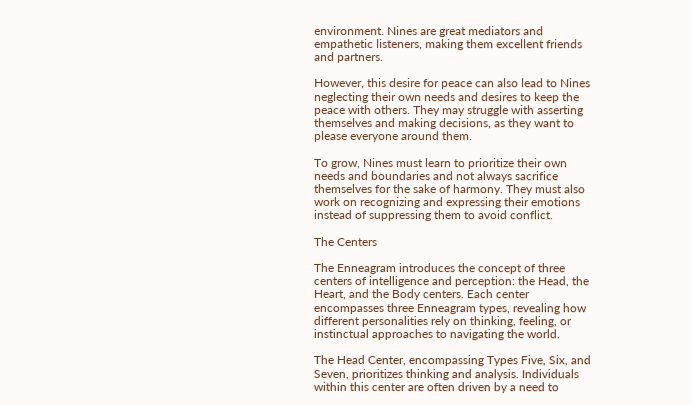environment. Nines are great mediators and empathetic listeners, making them excellent friends and partners.

However, this desire for peace can also lead to Nines neglecting their own needs and desires to keep the peace with others. They may struggle with asserting themselves and making decisions, as they want to please everyone around them.

To grow, Nines must learn to prioritize their own needs and boundaries and not always sacrifice themselves for the sake of harmony. They must also work on recognizing and expressing their emotions instead of suppressing them to avoid conflict.

The Centers

The Enneagram introduces the concept of three centers of intelligence and perception: the Head, the Heart, and the Body centers. Each center encompasses three Enneagram types, revealing how different personalities rely on thinking, feeling, or instinctual approaches to navigating the world.

The Head Center, encompassing Types Five, Six, and Seven, prioritizes thinking and analysis. Individuals within this center are often driven by a need to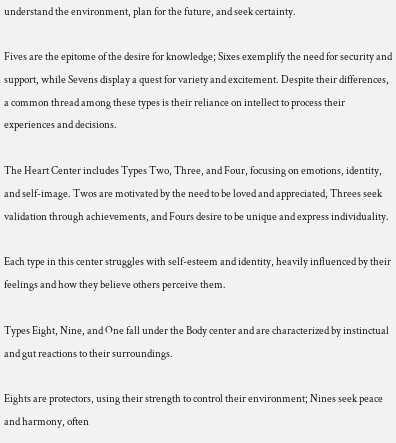understand the environment, plan for the future, and seek certainty.

Fives are the epitome of the desire for knowledge; Sixes exemplify the need for security and support, while Sevens display a quest for variety and excitement. Despite their differences, a common thread among these types is their reliance on intellect to process their experiences and decisions.

The Heart Center includes Types Two, Three, and Four, focusing on emotions, identity, and self-image. Twos are motivated by the need to be loved and appreciated, Threes seek validation through achievements, and Fours desire to be unique and express individuality.

Each type in this center struggles with self-esteem and identity, heavily influenced by their feelings and how they believe others perceive them.

Types Eight, Nine, and One fall under the Body center and are characterized by instinctual and gut reactions to their surroundings.

Eights are protectors, using their strength to control their environment; Nines seek peace and harmony, often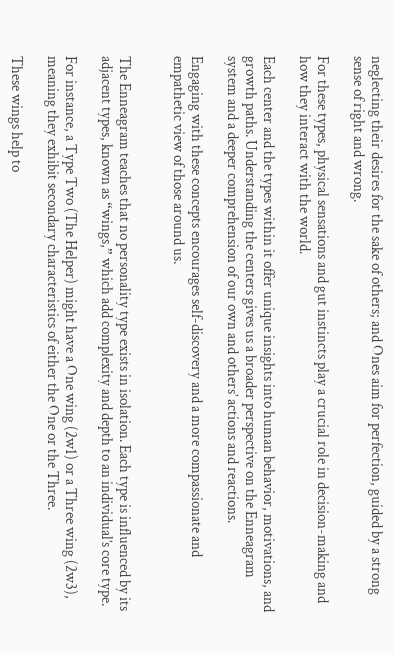neglecting their desires for the sake of others; and Ones aim for perfection, guided by a strong sense of right and wrong.

For these types, physical sensations and gut instincts play a crucial role in decision-making and how they interact with the world.

Each center and the types within it offer unique insights into human behavior, motivations, and growth paths. Understanding the centers gives us a broader perspective on the Enneagram system and a deeper comprehension of our own and others’ actions and reactions.

Engaging with these concepts encourages self-discovery and a more compassionate and empathetic view of those around us.


The Enneagram teaches that no personality type exists in isolation. Each type is influenced by its adjacent types, known as “wings,” which add complexity and depth to an individual’s core type.

For instance, a Type Two (The Helper) might have a One wing (2w1) or a Three wing (2w3), meaning they exhibit secondary characteristics of either the One or the Three.

These wings help to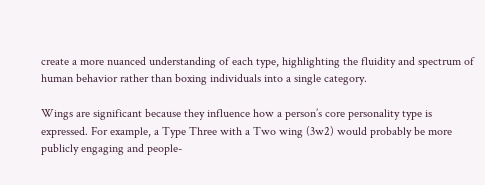create a more nuanced understanding of each type, highlighting the fluidity and spectrum of human behavior rather than boxing individuals into a single category.

Wings are significant because they influence how a person’s core personality type is expressed. For example, a Type Three with a Two wing (3w2) would probably be more publicly engaging and people-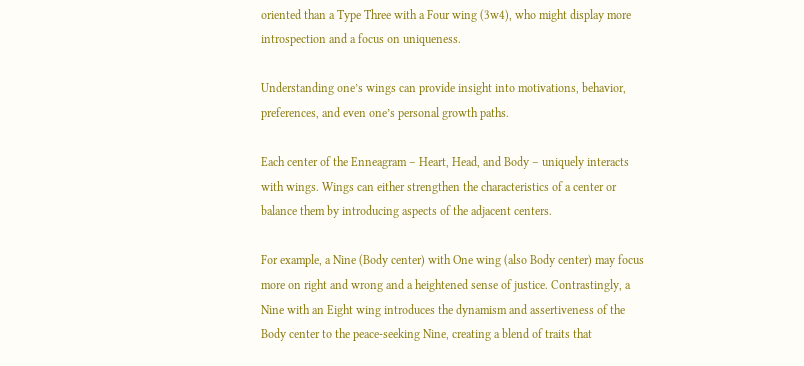oriented than a Type Three with a Four wing (3w4), who might display more introspection and a focus on uniqueness.

Understanding one’s wings can provide insight into motivations, behavior, preferences, and even one’s personal growth paths.

Each center of the Enneagram – Heart, Head, and Body – uniquely interacts with wings. Wings can either strengthen the characteristics of a center or balance them by introducing aspects of the adjacent centers.

For example, a Nine (Body center) with One wing (also Body center) may focus more on right and wrong and a heightened sense of justice. Contrastingly, a Nine with an Eight wing introduces the dynamism and assertiveness of the Body center to the peace-seeking Nine, creating a blend of traits that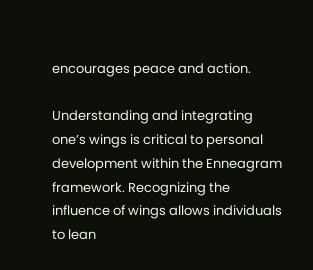encourages peace and action.

Understanding and integrating one’s wings is critical to personal development within the Enneagram framework. Recognizing the influence of wings allows individuals to lean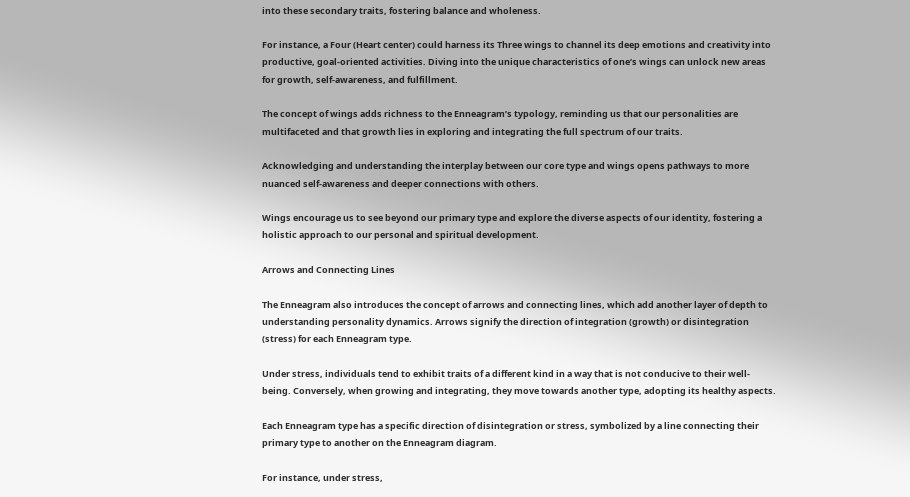into these secondary traits, fostering balance and wholeness.

For instance, a Four (Heart center) could harness its Three wings to channel its deep emotions and creativity into productive, goal-oriented activities. Diving into the unique characteristics of one’s wings can unlock new areas for growth, self-awareness, and fulfillment.

The concept of wings adds richness to the Enneagram’s typology, reminding us that our personalities are multifaceted and that growth lies in exploring and integrating the full spectrum of our traits.

Acknowledging and understanding the interplay between our core type and wings opens pathways to more nuanced self-awareness and deeper connections with others.

Wings encourage us to see beyond our primary type and explore the diverse aspects of our identity, fostering a holistic approach to our personal and spiritual development.

Arrows and Connecting Lines

The Enneagram also introduces the concept of arrows and connecting lines, which add another layer of depth to understanding personality dynamics. Arrows signify the direction of integration (growth) or disintegration (stress) for each Enneagram type.

Under stress, individuals tend to exhibit traits of a different kind in a way that is not conducive to their well-being. Conversely, when growing and integrating, they move towards another type, adopting its healthy aspects.

Each Enneagram type has a specific direction of disintegration or stress, symbolized by a line connecting their primary type to another on the Enneagram diagram.

For instance, under stress,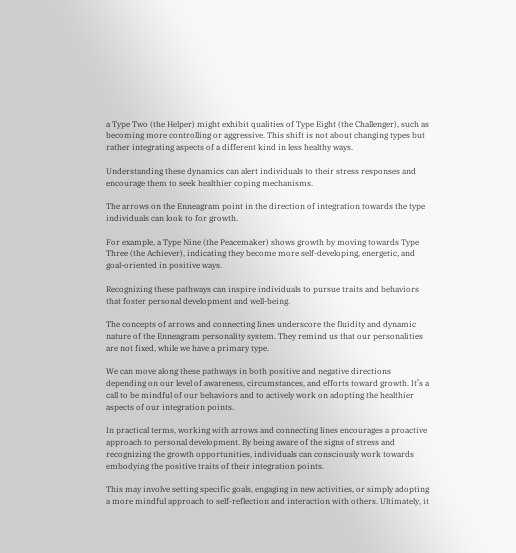a Type Two (the Helper) might exhibit qualities of Type Eight (the Challenger), such as becoming more controlling or aggressive. This shift is not about changing types but rather integrating aspects of a different kind in less healthy ways.

Understanding these dynamics can alert individuals to their stress responses and encourage them to seek healthier coping mechanisms.

The arrows on the Enneagram point in the direction of integration towards the type individuals can look to for growth.

For example, a Type Nine (the Peacemaker) shows growth by moving towards Type Three (the Achiever), indicating they become more self-developing, energetic, and goal-oriented in positive ways.

Recognizing these pathways can inspire individuals to pursue traits and behaviors that foster personal development and well-being.

The concepts of arrows and connecting lines underscore the fluidity and dynamic nature of the Enneagram personality system. They remind us that our personalities are not fixed, while we have a primary type.

We can move along these pathways in both positive and negative directions depending on our level of awareness, circumstances, and efforts toward growth. It’s a call to be mindful of our behaviors and to actively work on adopting the healthier aspects of our integration points.

In practical terms, working with arrows and connecting lines encourages a proactive approach to personal development. By being aware of the signs of stress and recognizing the growth opportunities, individuals can consciously work towards embodying the positive traits of their integration points.

This may involve setting specific goals, engaging in new activities, or simply adopting a more mindful approach to self-reflection and interaction with others. Ultimately, it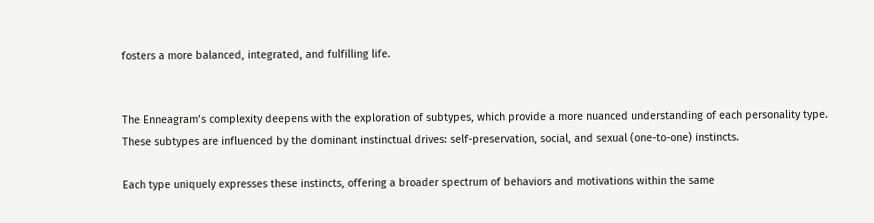fosters a more balanced, integrated, and fulfilling life.


The Enneagram’s complexity deepens with the exploration of subtypes, which provide a more nuanced understanding of each personality type. These subtypes are influenced by the dominant instinctual drives: self-preservation, social, and sexual (one-to-one) instincts.

Each type uniquely expresses these instincts, offering a broader spectrum of behaviors and motivations within the same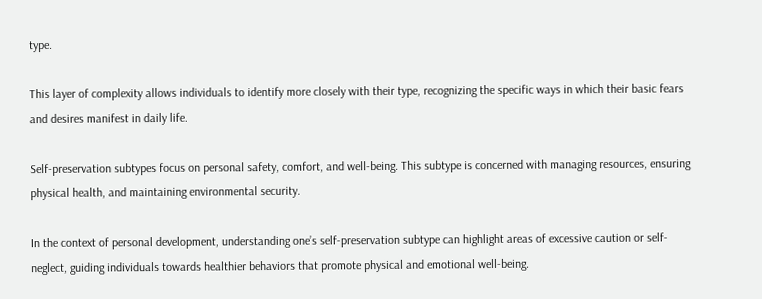type.

This layer of complexity allows individuals to identify more closely with their type, recognizing the specific ways in which their basic fears and desires manifest in daily life.

Self-preservation subtypes focus on personal safety, comfort, and well-being. This subtype is concerned with managing resources, ensuring physical health, and maintaining environmental security.

In the context of personal development, understanding one’s self-preservation subtype can highlight areas of excessive caution or self-neglect, guiding individuals towards healthier behaviors that promote physical and emotional well-being.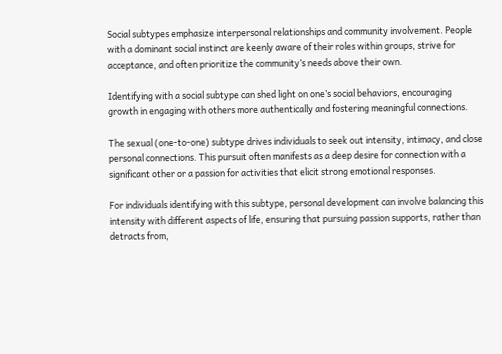Social subtypes emphasize interpersonal relationships and community involvement. People with a dominant social instinct are keenly aware of their roles within groups, strive for acceptance, and often prioritize the community’s needs above their own.

Identifying with a social subtype can shed light on one’s social behaviors, encouraging growth in engaging with others more authentically and fostering meaningful connections.

The sexual (one-to-one) subtype drives individuals to seek out intensity, intimacy, and close personal connections. This pursuit often manifests as a deep desire for connection with a significant other or a passion for activities that elicit strong emotional responses.

For individuals identifying with this subtype, personal development can involve balancing this intensity with different aspects of life, ensuring that pursuing passion supports, rather than detracts from,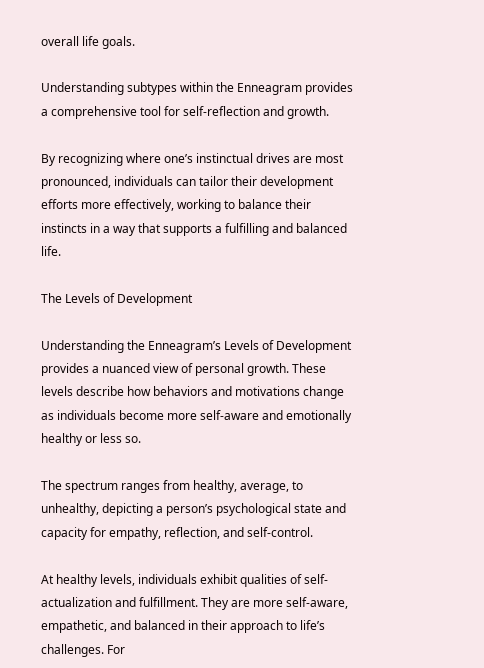overall life goals.

Understanding subtypes within the Enneagram provides a comprehensive tool for self-reflection and growth.

By recognizing where one’s instinctual drives are most pronounced, individuals can tailor their development efforts more effectively, working to balance their instincts in a way that supports a fulfilling and balanced life.

The Levels of Development

Understanding the Enneagram’s Levels of Development provides a nuanced view of personal growth. These levels describe how behaviors and motivations change as individuals become more self-aware and emotionally healthy or less so.

The spectrum ranges from healthy, average, to unhealthy, depicting a person’s psychological state and capacity for empathy, reflection, and self-control.

At healthy levels, individuals exhibit qualities of self-actualization and fulfillment. They are more self-aware, empathetic, and balanced in their approach to life’s challenges. For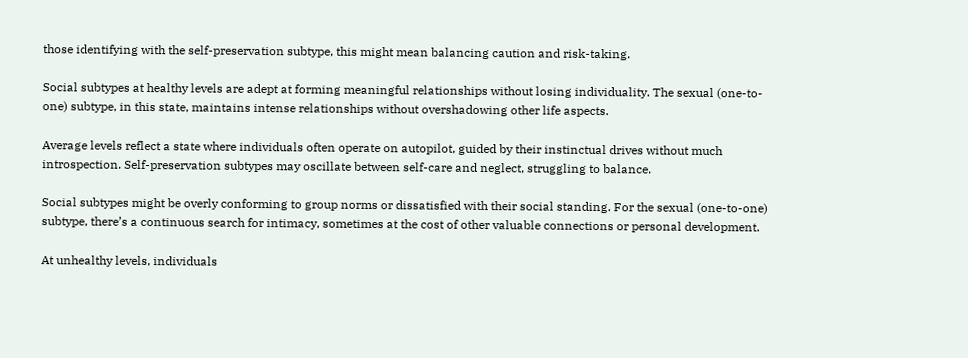those identifying with the self-preservation subtype, this might mean balancing caution and risk-taking.

Social subtypes at healthy levels are adept at forming meaningful relationships without losing individuality. The sexual (one-to-one) subtype, in this state, maintains intense relationships without overshadowing other life aspects.

Average levels reflect a state where individuals often operate on autopilot, guided by their instinctual drives without much introspection. Self-preservation subtypes may oscillate between self-care and neglect, struggling to balance.

Social subtypes might be overly conforming to group norms or dissatisfied with their social standing. For the sexual (one-to-one) subtype, there’s a continuous search for intimacy, sometimes at the cost of other valuable connections or personal development.

At unhealthy levels, individuals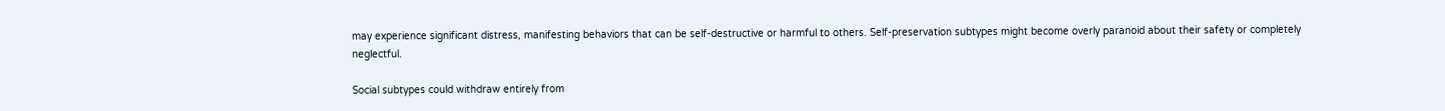may experience significant distress, manifesting behaviors that can be self-destructive or harmful to others. Self-preservation subtypes might become overly paranoid about their safety or completely neglectful.

Social subtypes could withdraw entirely from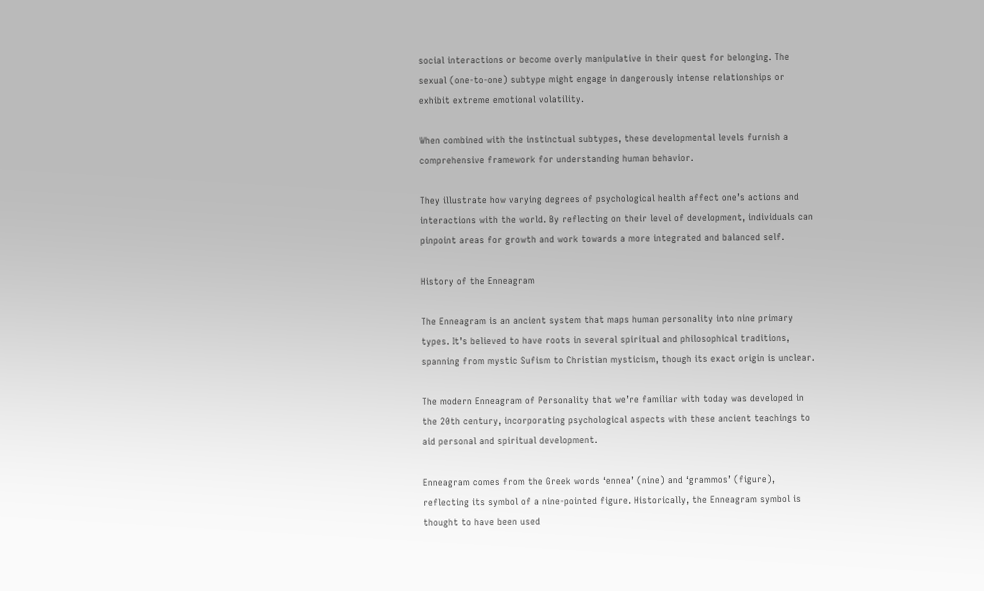social interactions or become overly manipulative in their quest for belonging. The sexual (one-to-one) subtype might engage in dangerously intense relationships or exhibit extreme emotional volatility.

When combined with the instinctual subtypes, these developmental levels furnish a comprehensive framework for understanding human behavior.

They illustrate how varying degrees of psychological health affect one’s actions and interactions with the world. By reflecting on their level of development, individuals can pinpoint areas for growth and work towards a more integrated and balanced self.

History of the Enneagram

The Enneagram is an ancient system that maps human personality into nine primary types. It’s believed to have roots in several spiritual and philosophical traditions, spanning from mystic Sufism to Christian mysticism, though its exact origin is unclear.

The modern Enneagram of Personality that we’re familiar with today was developed in the 20th century, incorporating psychological aspects with these ancient teachings to aid personal and spiritual development.

Enneagram comes from the Greek words ‘ennea’ (nine) and ‘grammos’ (figure), reflecting its symbol of a nine-pointed figure. Historically, the Enneagram symbol is thought to have been used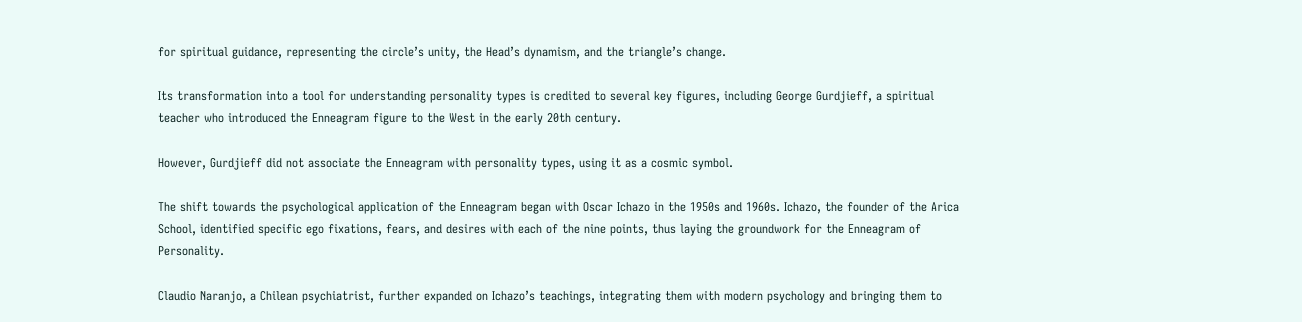for spiritual guidance, representing the circle’s unity, the Head’s dynamism, and the triangle’s change.

Its transformation into a tool for understanding personality types is credited to several key figures, including George Gurdjieff, a spiritual teacher who introduced the Enneagram figure to the West in the early 20th century.

However, Gurdjieff did not associate the Enneagram with personality types, using it as a cosmic symbol.

The shift towards the psychological application of the Enneagram began with Oscar Ichazo in the 1950s and 1960s. Ichazo, the founder of the Arica School, identified specific ego fixations, fears, and desires with each of the nine points, thus laying the groundwork for the Enneagram of Personality.

Claudio Naranjo, a Chilean psychiatrist, further expanded on Ichazo’s teachings, integrating them with modern psychology and bringing them to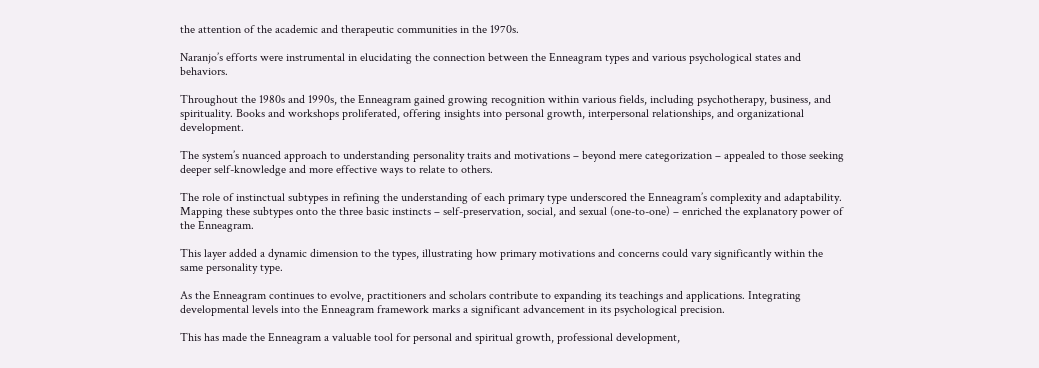the attention of the academic and therapeutic communities in the 1970s.

Naranjo’s efforts were instrumental in elucidating the connection between the Enneagram types and various psychological states and behaviors.

Throughout the 1980s and 1990s, the Enneagram gained growing recognition within various fields, including psychotherapy, business, and spirituality. Books and workshops proliferated, offering insights into personal growth, interpersonal relationships, and organizational development.

The system’s nuanced approach to understanding personality traits and motivations – beyond mere categorization – appealed to those seeking deeper self-knowledge and more effective ways to relate to others.

The role of instinctual subtypes in refining the understanding of each primary type underscored the Enneagram’s complexity and adaptability. Mapping these subtypes onto the three basic instincts – self-preservation, social, and sexual (one-to-one) – enriched the explanatory power of the Enneagram.

This layer added a dynamic dimension to the types, illustrating how primary motivations and concerns could vary significantly within the same personality type.

As the Enneagram continues to evolve, practitioners and scholars contribute to expanding its teachings and applications. Integrating developmental levels into the Enneagram framework marks a significant advancement in its psychological precision.

This has made the Enneagram a valuable tool for personal and spiritual growth, professional development,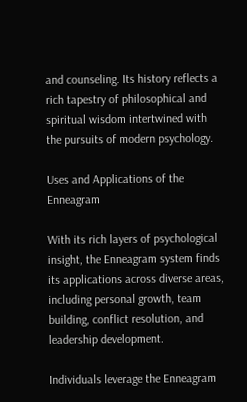and counseling. Its history reflects a rich tapestry of philosophical and spiritual wisdom intertwined with the pursuits of modern psychology.

Uses and Applications of the Enneagram

With its rich layers of psychological insight, the Enneagram system finds its applications across diverse areas, including personal growth, team building, conflict resolution, and leadership development.

Individuals leverage the Enneagram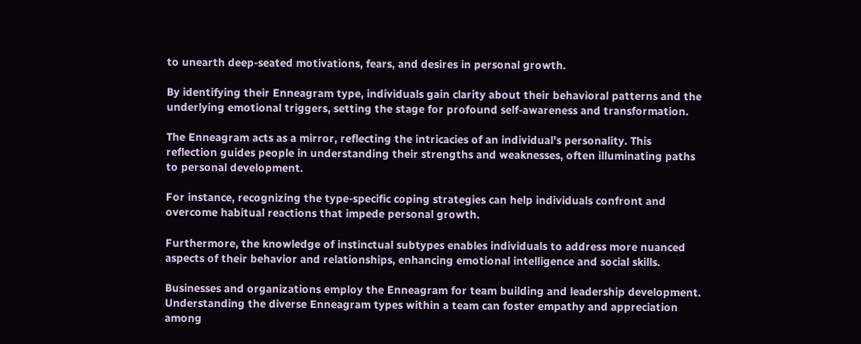to unearth deep-seated motivations, fears, and desires in personal growth.

By identifying their Enneagram type, individuals gain clarity about their behavioral patterns and the underlying emotional triggers, setting the stage for profound self-awareness and transformation.

The Enneagram acts as a mirror, reflecting the intricacies of an individual’s personality. This reflection guides people in understanding their strengths and weaknesses, often illuminating paths to personal development.

For instance, recognizing the type-specific coping strategies can help individuals confront and overcome habitual reactions that impede personal growth.

Furthermore, the knowledge of instinctual subtypes enables individuals to address more nuanced aspects of their behavior and relationships, enhancing emotional intelligence and social skills.

Businesses and organizations employ the Enneagram for team building and leadership development. Understanding the diverse Enneagram types within a team can foster empathy and appreciation among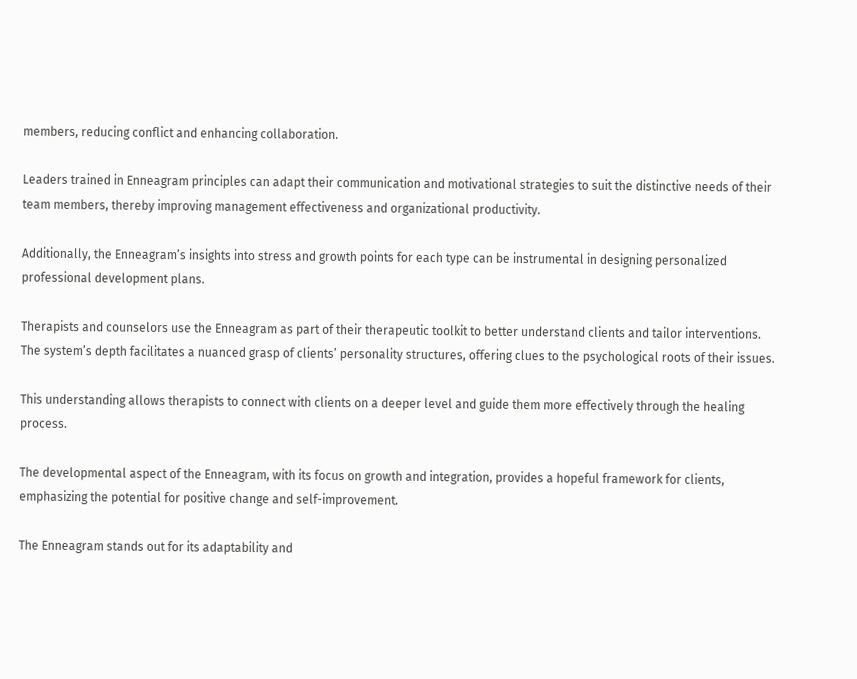members, reducing conflict and enhancing collaboration.

Leaders trained in Enneagram principles can adapt their communication and motivational strategies to suit the distinctive needs of their team members, thereby improving management effectiveness and organizational productivity.

Additionally, the Enneagram’s insights into stress and growth points for each type can be instrumental in designing personalized professional development plans.

Therapists and counselors use the Enneagram as part of their therapeutic toolkit to better understand clients and tailor interventions. The system’s depth facilitates a nuanced grasp of clients’ personality structures, offering clues to the psychological roots of their issues.

This understanding allows therapists to connect with clients on a deeper level and guide them more effectively through the healing process.

The developmental aspect of the Enneagram, with its focus on growth and integration, provides a hopeful framework for clients, emphasizing the potential for positive change and self-improvement.

The Enneagram stands out for its adaptability and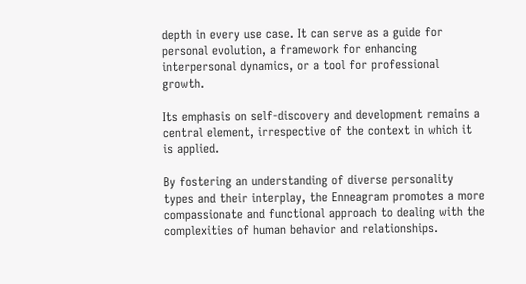depth in every use case. It can serve as a guide for personal evolution, a framework for enhancing interpersonal dynamics, or a tool for professional growth.

Its emphasis on self-discovery and development remains a central element, irrespective of the context in which it is applied.

By fostering an understanding of diverse personality types and their interplay, the Enneagram promotes a more compassionate and functional approach to dealing with the complexities of human behavior and relationships.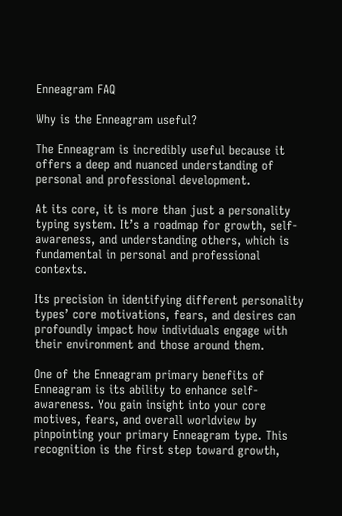Enneagram FAQ

Why is the Enneagram useful?

The Enneagram is incredibly useful because it offers a deep and nuanced understanding of personal and professional development.

At its core, it is more than just a personality typing system. It’s a roadmap for growth, self-awareness, and understanding others, which is fundamental in personal and professional contexts.

Its precision in identifying different personality types’ core motivations, fears, and desires can profoundly impact how individuals engage with their environment and those around them.

One of the Enneagram primary benefits of Enneagram is its ability to enhance self-awareness. You gain insight into your core motives, fears, and overall worldview by pinpointing your primary Enneagram type. This recognition is the first step toward growth,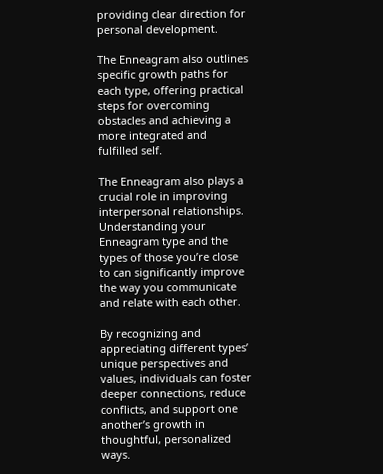providing clear direction for personal development.

The Enneagram also outlines specific growth paths for each type, offering practical steps for overcoming obstacles and achieving a more integrated and fulfilled self.

The Enneagram also plays a crucial role in improving interpersonal relationships. Understanding your Enneagram type and the types of those you’re close to can significantly improve the way you communicate and relate with each other.

By recognizing and appreciating different types’ unique perspectives and values, individuals can foster deeper connections, reduce conflicts, and support one another’s growth in thoughtful, personalized ways.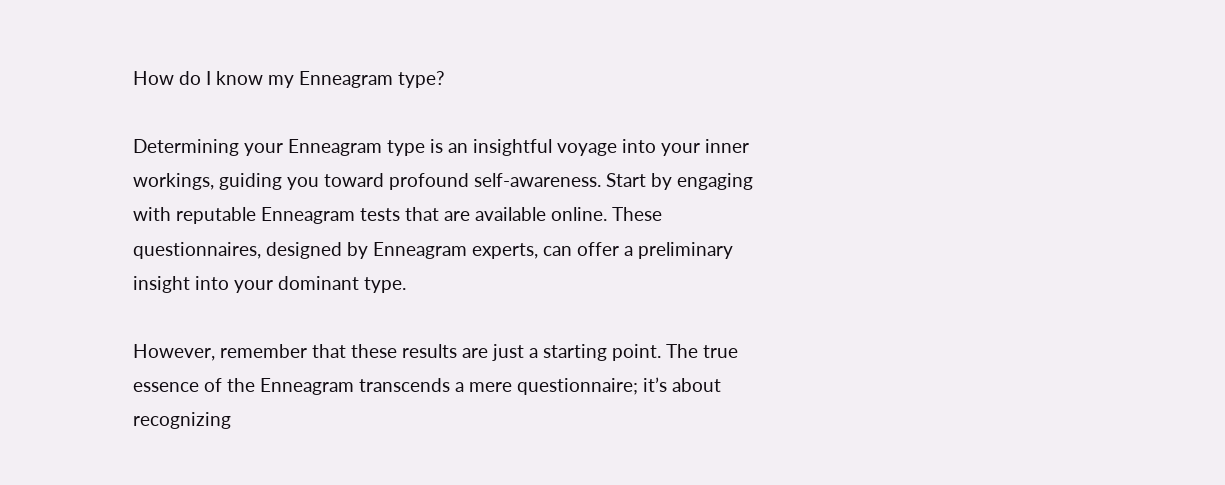How do I know my Enneagram type?

Determining your Enneagram type is an insightful voyage into your inner workings, guiding you toward profound self-awareness. Start by engaging with reputable Enneagram tests that are available online. These questionnaires, designed by Enneagram experts, can offer a preliminary insight into your dominant type.

However, remember that these results are just a starting point. The true essence of the Enneagram transcends a mere questionnaire; it’s about recognizing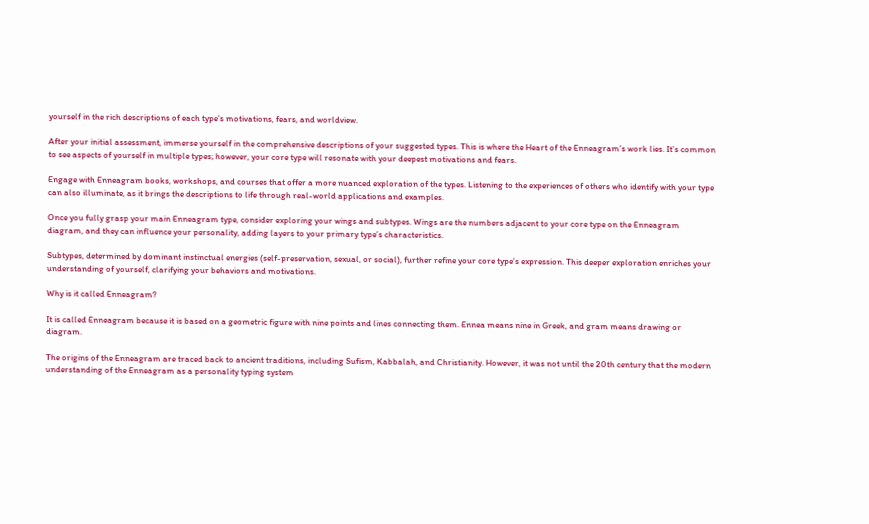yourself in the rich descriptions of each type’s motivations, fears, and worldview.

After your initial assessment, immerse yourself in the comprehensive descriptions of your suggested types. This is where the Heart of the Enneagram’s work lies. It’s common to see aspects of yourself in multiple types; however, your core type will resonate with your deepest motivations and fears.

Engage with Enneagram books, workshops, and courses that offer a more nuanced exploration of the types. Listening to the experiences of others who identify with your type can also illuminate, as it brings the descriptions to life through real-world applications and examples.

Once you fully grasp your main Enneagram type, consider exploring your wings and subtypes. Wings are the numbers adjacent to your core type on the Enneagram diagram, and they can influence your personality, adding layers to your primary type’s characteristics.

Subtypes, determined by dominant instinctual energies (self-preservation, sexual, or social), further refine your core type’s expression. This deeper exploration enriches your understanding of yourself, clarifying your behaviors and motivations.

Why is it called Enneagram?

It is called Enneagram because it is based on a geometric figure with nine points and lines connecting them. Ennea means nine in Greek, and gram means drawing or diagram.

The origins of the Enneagram are traced back to ancient traditions, including Sufism, Kabbalah, and Christianity. However, it was not until the 20th century that the modern understanding of the Enneagram as a personality typing system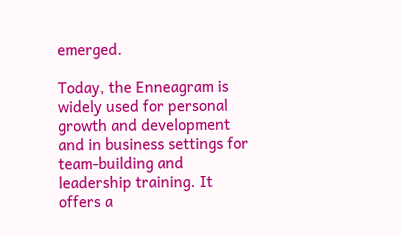emerged.

Today, the Enneagram is widely used for personal growth and development and in business settings for team-building and leadership training. It offers a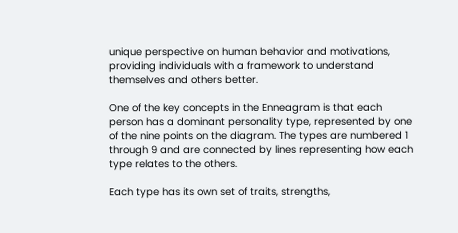unique perspective on human behavior and motivations, providing individuals with a framework to understand themselves and others better.

One of the key concepts in the Enneagram is that each person has a dominant personality type, represented by one of the nine points on the diagram. The types are numbered 1 through 9 and are connected by lines representing how each type relates to the others.

Each type has its own set of traits, strengths,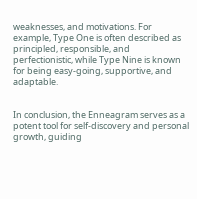weaknesses, and motivations. For example, Type One is often described as principled, responsible, and perfectionistic, while Type Nine is known for being easy-going, supportive, and adaptable.


In conclusion, the Enneagram serves as a potent tool for self-discovery and personal growth, guiding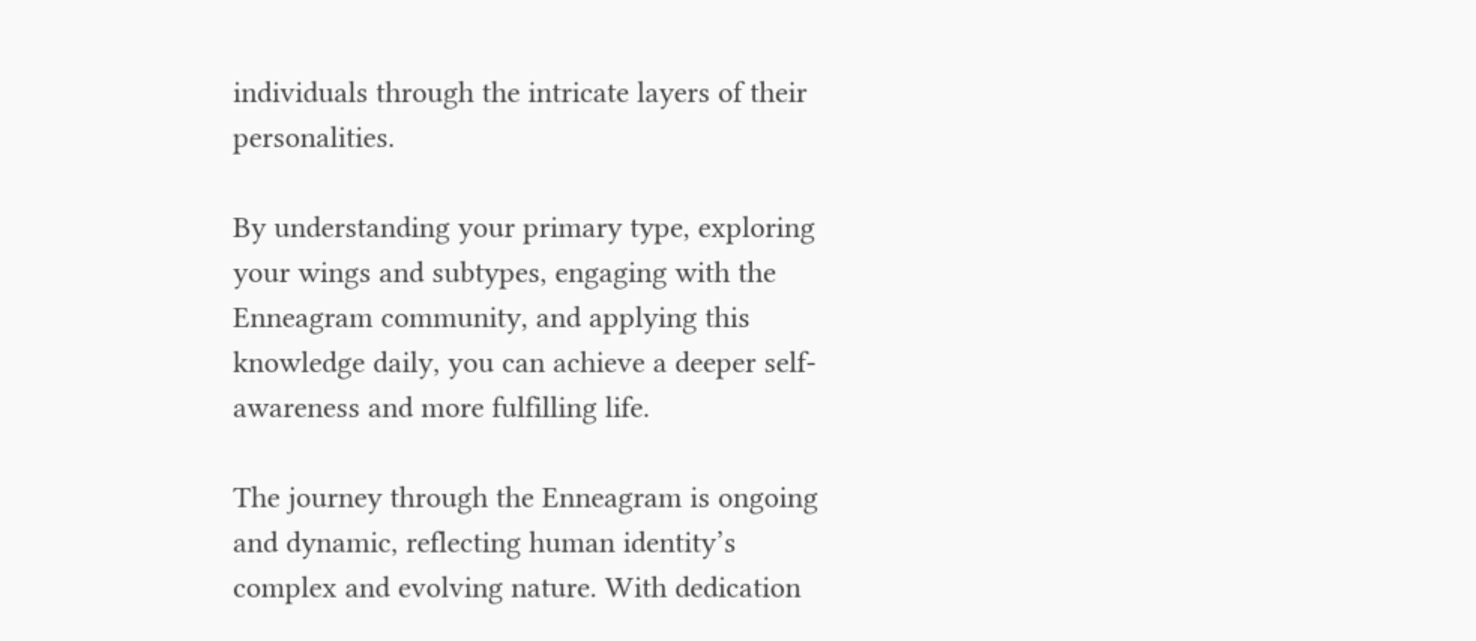individuals through the intricate layers of their personalities.

By understanding your primary type, exploring your wings and subtypes, engaging with the Enneagram community, and applying this knowledge daily, you can achieve a deeper self-awareness and more fulfilling life.

The journey through the Enneagram is ongoing and dynamic, reflecting human identity’s complex and evolving nature. With dedication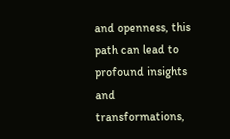and openness, this path can lead to profound insights and transformations,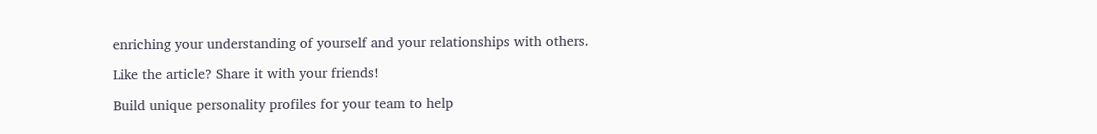enriching your understanding of yourself and your relationships with others.

Like the article? Share it with your friends!

Build unique personality profiles for your team to help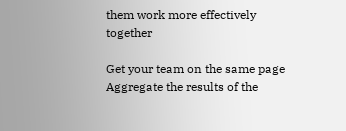them work more effectively together

Get your team on the same page
Aggregate the results of the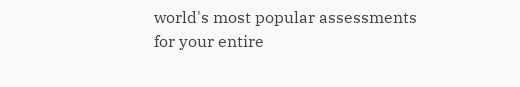world's most popular assessments for your entire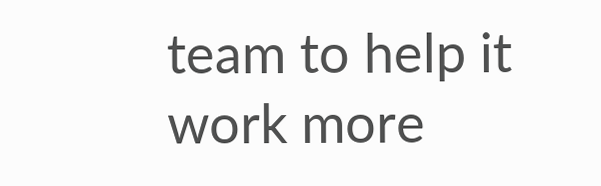team to help it work more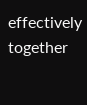effectively together